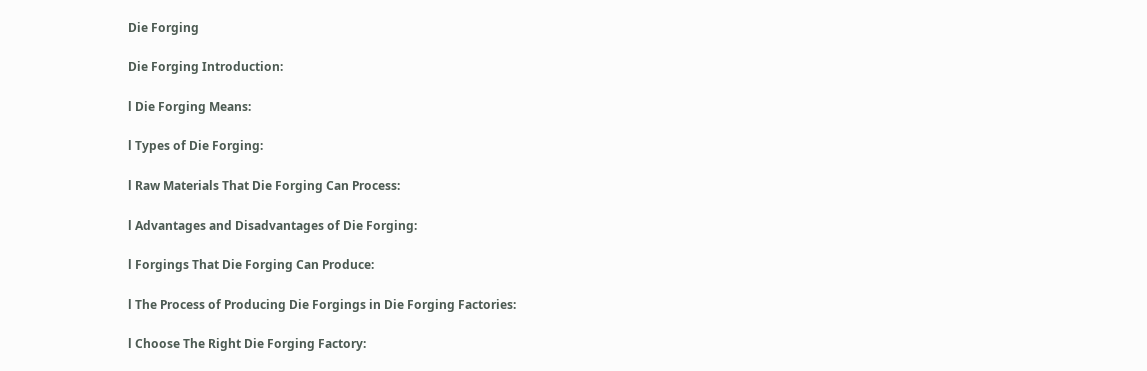Die Forging

Die Forging Introduction:

l Die Forging Means:

l Types of Die Forging:

l Raw Materials That Die Forging Can Process:

l Advantages and Disadvantages of Die Forging:

l Forgings That Die Forging Can Produce:

l The Process of Producing Die Forgings in Die Forging Factories:

l Choose The Right Die Forging Factory: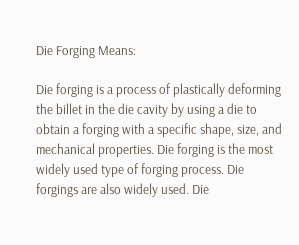Die Forging Means:

Die forging is a process of plastically deforming the billet in the die cavity by using a die to obtain a forging with a specific shape, size, and mechanical properties. Die forging is the most widely used type of forging process. Die forgings are also widely used. Die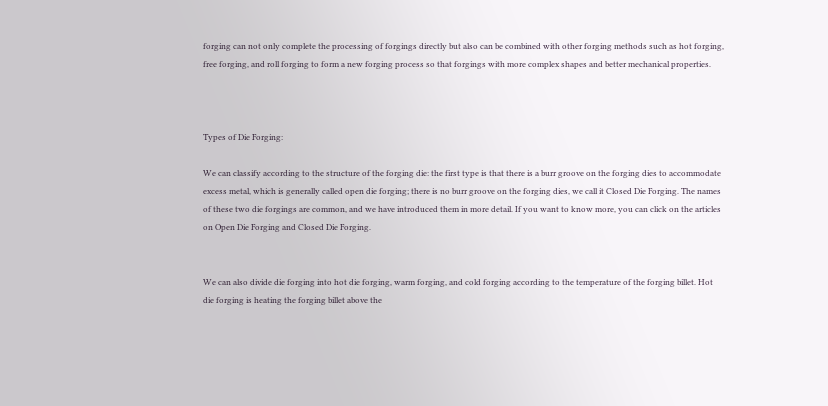forging can not only complete the processing of forgings directly but also can be combined with other forging methods such as hot forging, free forging, and roll forging to form a new forging process so that forgings with more complex shapes and better mechanical properties.



Types of Die Forging:

We can classify according to the structure of the forging die: the first type is that there is a burr groove on the forging dies to accommodate excess metal, which is generally called open die forging; there is no burr groove on the forging dies, we call it Closed Die Forging. The names of these two die forgings are common, and we have introduced them in more detail. If you want to know more, you can click on the articles on Open Die Forging and Closed Die Forging.


We can also divide die forging into hot die forging, warm forging, and cold forging according to the temperature of the forging billet. Hot die forging is heating the forging billet above the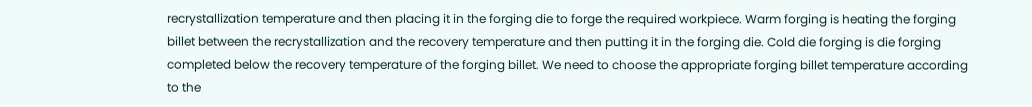recrystallization temperature and then placing it in the forging die to forge the required workpiece. Warm forging is heating the forging billet between the recrystallization and the recovery temperature and then putting it in the forging die. Cold die forging is die forging completed below the recovery temperature of the forging billet. We need to choose the appropriate forging billet temperature according to the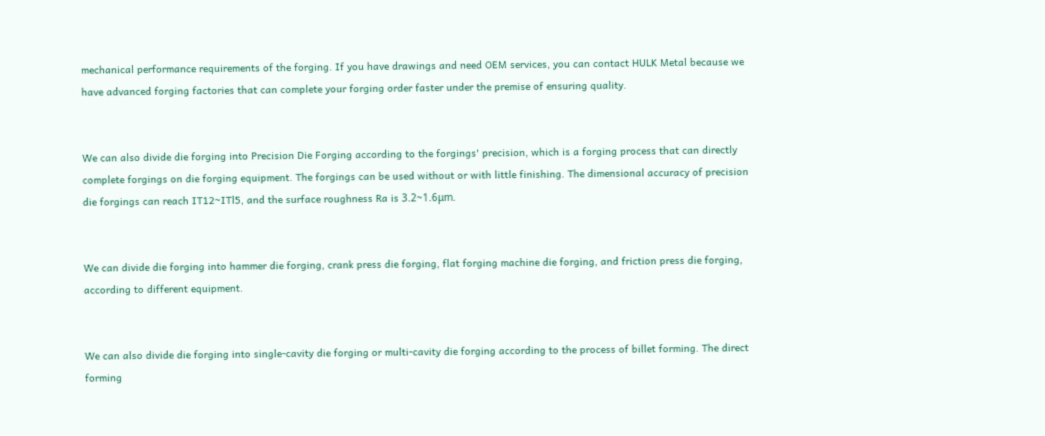mechanical performance requirements of the forging. If you have drawings and need OEM services, you can contact HULK Metal because we have advanced forging factories that can complete your forging order faster under the premise of ensuring quality.


We can also divide die forging into Precision Die Forging according to the forgings' precision, which is a forging process that can directly complete forgings on die forging equipment. The forgings can be used without or with little finishing. The dimensional accuracy of precision die forgings can reach IT12~ITl5, and the surface roughness Ra is 3.2~1.6μm.


We can divide die forging into hammer die forging, crank press die forging, flat forging machine die forging, and friction press die forging, according to different equipment.


We can also divide die forging into single-cavity die forging or multi-cavity die forging according to the process of billet forming. The direct forming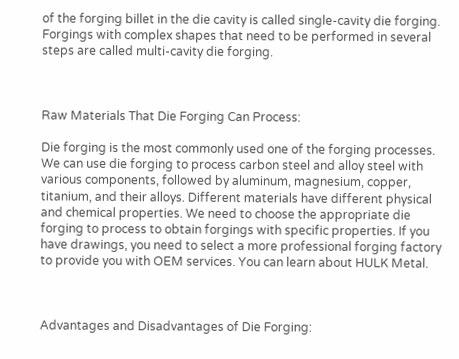of the forging billet in the die cavity is called single-cavity die forging. Forgings with complex shapes that need to be performed in several steps are called multi-cavity die forging.



Raw Materials That Die Forging Can Process:

Die forging is the most commonly used one of the forging processes. We can use die forging to process carbon steel and alloy steel with various components, followed by aluminum, magnesium, copper, titanium, and their alloys. Different materials have different physical and chemical properties. We need to choose the appropriate die forging to process to obtain forgings with specific properties. If you have drawings, you need to select a more professional forging factory to provide you with OEM services. You can learn about HULK Metal.



Advantages and Disadvantages of Die Forging: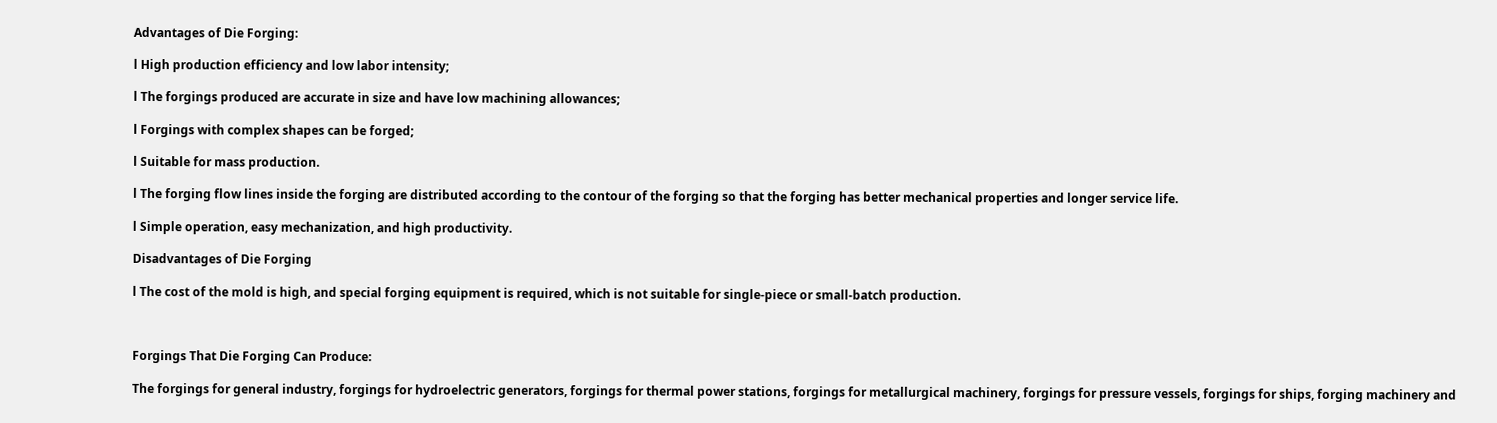Advantages of Die Forging:

l High production efficiency and low labor intensity;

l The forgings produced are accurate in size and have low machining allowances;

l Forgings with complex shapes can be forged;

l Suitable for mass production.

l The forging flow lines inside the forging are distributed according to the contour of the forging so that the forging has better mechanical properties and longer service life.

l Simple operation, easy mechanization, and high productivity.

Disadvantages of Die Forging

l The cost of the mold is high, and special forging equipment is required, which is not suitable for single-piece or small-batch production.



Forgings That Die Forging Can Produce:

The forgings for general industry, forgings for hydroelectric generators, forgings for thermal power stations, forgings for metallurgical machinery, forgings for pressure vessels, forgings for ships, forging machinery and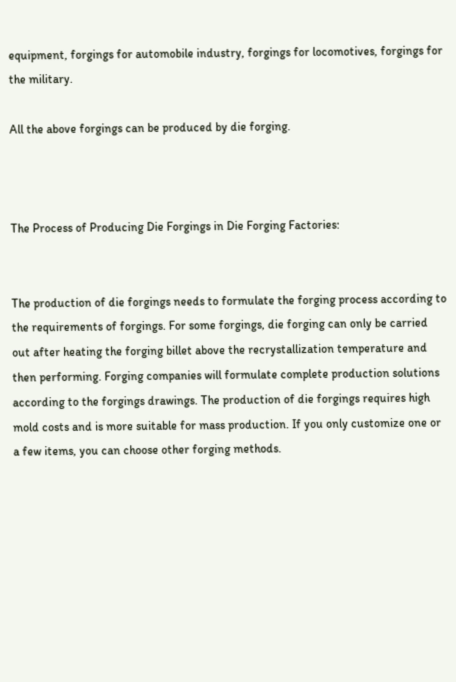equipment, forgings for automobile industry, forgings for locomotives, forgings for the military.

All the above forgings can be produced by die forging.



The Process of Producing Die Forgings in Die Forging Factories:


The production of die forgings needs to formulate the forging process according to the requirements of forgings. For some forgings, die forging can only be carried out after heating the forging billet above the recrystallization temperature and then performing. Forging companies will formulate complete production solutions according to the forgings drawings. The production of die forgings requires high mold costs and is more suitable for mass production. If you only customize one or a few items, you can choose other forging methods.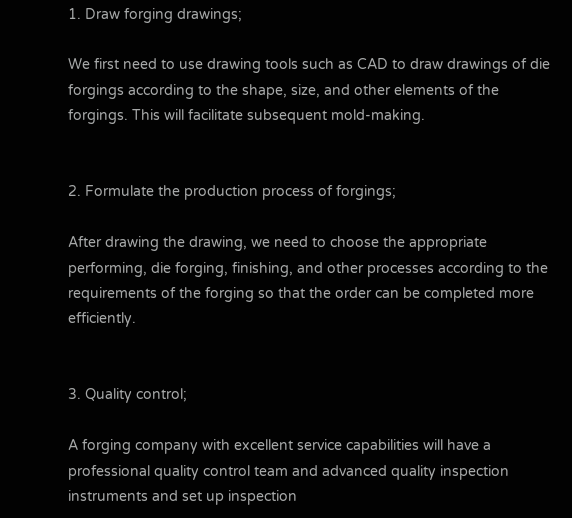1. Draw forging drawings;

We first need to use drawing tools such as CAD to draw drawings of die forgings according to the shape, size, and other elements of the forgings. This will facilitate subsequent mold-making.


2. Formulate the production process of forgings;

After drawing the drawing, we need to choose the appropriate performing, die forging, finishing, and other processes according to the requirements of the forging so that the order can be completed more efficiently.


3. Quality control;

A forging company with excellent service capabilities will have a professional quality control team and advanced quality inspection instruments and set up inspection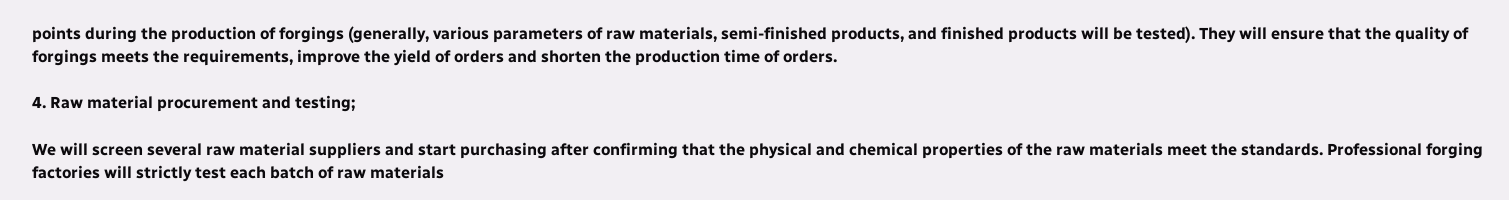points during the production of forgings (generally, various parameters of raw materials, semi-finished products, and finished products will be tested). They will ensure that the quality of forgings meets the requirements, improve the yield of orders and shorten the production time of orders.

4. Raw material procurement and testing;

We will screen several raw material suppliers and start purchasing after confirming that the physical and chemical properties of the raw materials meet the standards. Professional forging factories will strictly test each batch of raw materials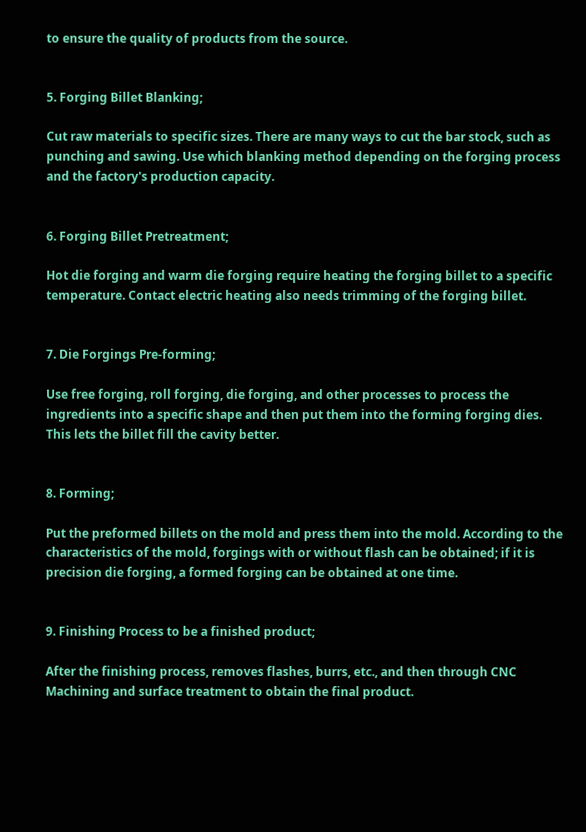to ensure the quality of products from the source.


5. Forging Billet Blanking;

Cut raw materials to specific sizes. There are many ways to cut the bar stock, such as punching and sawing. Use which blanking method depending on the forging process and the factory's production capacity.


6. Forging Billet Pretreatment;

Hot die forging and warm die forging require heating the forging billet to a specific temperature. Contact electric heating also needs trimming of the forging billet.


7. Die Forgings Pre-forming;

Use free forging, roll forging, die forging, and other processes to process the ingredients into a specific shape and then put them into the forming forging dies. This lets the billet fill the cavity better.


8. Forming;

Put the preformed billets on the mold and press them into the mold. According to the characteristics of the mold, forgings with or without flash can be obtained; if it is precision die forging, a formed forging can be obtained at one time.


9. Finishing Process to be a finished product;

After the finishing process, removes flashes, burrs, etc., and then through CNC Machining and surface treatment to obtain the final product.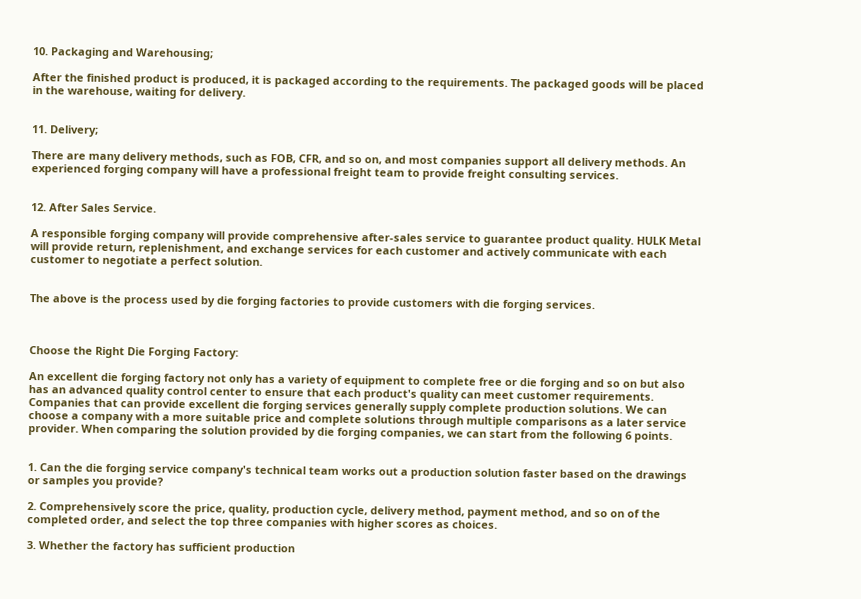10. Packaging and Warehousing;

After the finished product is produced, it is packaged according to the requirements. The packaged goods will be placed in the warehouse, waiting for delivery.


11. Delivery;

There are many delivery methods, such as FOB, CFR, and so on, and most companies support all delivery methods. An experienced forging company will have a professional freight team to provide freight consulting services.


12. After Sales Service.

A responsible forging company will provide comprehensive after-sales service to guarantee product quality. HULK Metal will provide return, replenishment, and exchange services for each customer and actively communicate with each customer to negotiate a perfect solution.


The above is the process used by die forging factories to provide customers with die forging services.



Choose the Right Die Forging Factory:

An excellent die forging factory not only has a variety of equipment to complete free or die forging and so on but also has an advanced quality control center to ensure that each product's quality can meet customer requirements. Companies that can provide excellent die forging services generally supply complete production solutions. We can choose a company with a more suitable price and complete solutions through multiple comparisons as a later service provider. When comparing the solution provided by die forging companies, we can start from the following 6 points.


1. Can the die forging service company's technical team works out a production solution faster based on the drawings or samples you provide?

2. Comprehensively score the price, quality, production cycle, delivery method, payment method, and so on of the completed order, and select the top three companies with higher scores as choices.

3. Whether the factory has sufficient production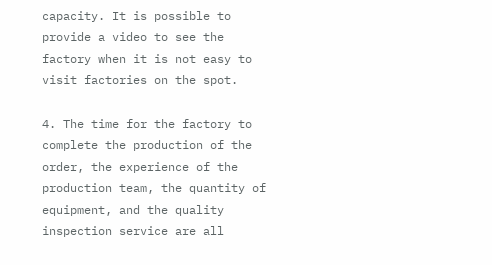capacity. It is possible to provide a video to see the factory when it is not easy to visit factories on the spot.

4. The time for the factory to complete the production of the order, the experience of the production team, the quantity of equipment, and the quality inspection service are all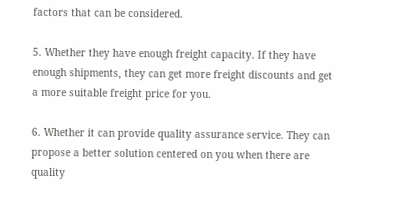factors that can be considered.

5. Whether they have enough freight capacity. If they have enough shipments, they can get more freight discounts and get a more suitable freight price for you.

6. Whether it can provide quality assurance service. They can propose a better solution centered on you when there are quality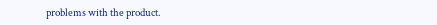problems with the product.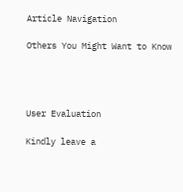Article Navigation

Others You Might Want to Know




User Evaluation

Kindly leave a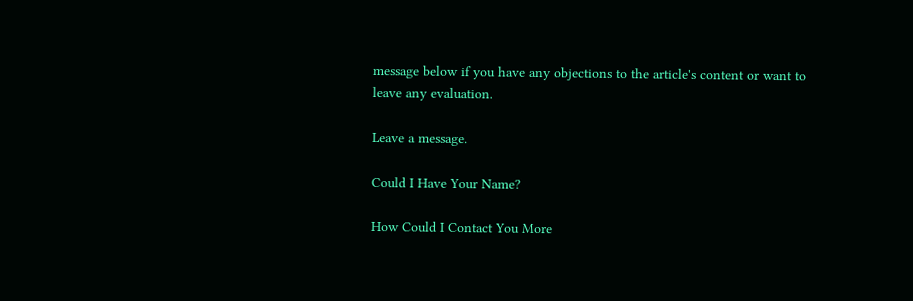message below if you have any objections to the article's content or want to leave any evaluation.

Leave a message.

Could I Have Your Name?

How Could I Contact You More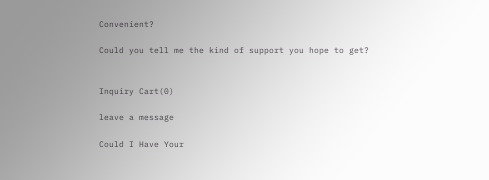Convenient?

Could you tell me the kind of support you hope to get?


Inquiry Cart(0)

leave a message

Could I Have Your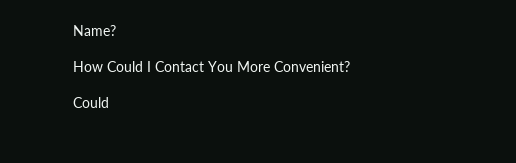Name?

How Could I Contact You More Convenient?

Could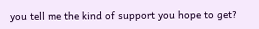you tell me the kind of support you hope to get?